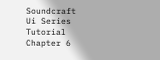Soundcraft Ui Series Tutorial Chapter 6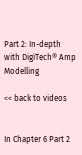Part 2: In-depth with DigiTech® Amp Modelling

<< back to videos


In Chapter 6 Part 2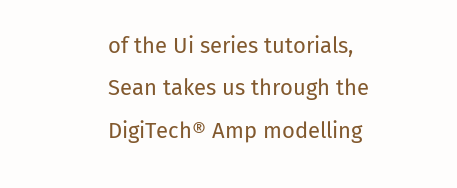of the Ui series tutorials, Sean takes us through the DigiTech® Amp modelling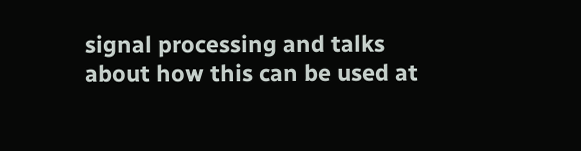signal processing and talks about how this can be used at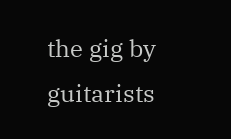the gig by guitarists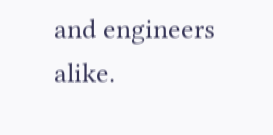and engineers alike.